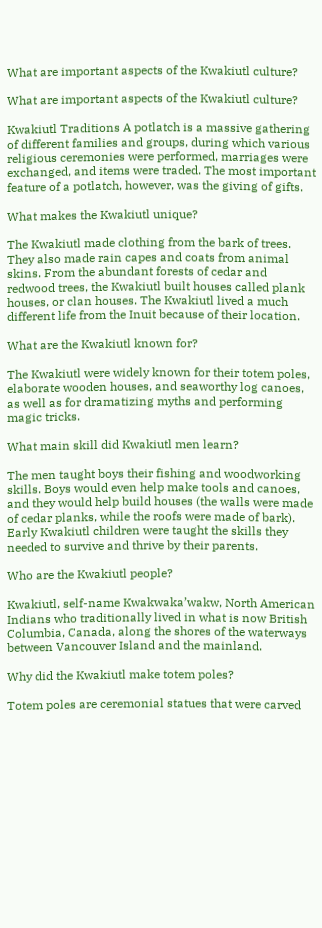What are important aspects of the Kwakiutl culture?

What are important aspects of the Kwakiutl culture?

Kwakiutl Traditions A potlatch is a massive gathering of different families and groups, during which various religious ceremonies were performed, marriages were exchanged, and items were traded. The most important feature of a potlatch, however, was the giving of gifts.

What makes the Kwakiutl unique?

The Kwakiutl made clothing from the bark of trees. They also made rain capes and coats from animal skins. From the abundant forests of cedar and redwood trees, the Kwakiutl built houses called plank houses, or clan houses. The Kwakiutl lived a much different life from the Inuit because of their location.

What are the Kwakiutl known for?

The Kwakiutl were widely known for their totem poles, elaborate wooden houses, and seaworthy log canoes, as well as for dramatizing myths and performing magic tricks.

What main skill did Kwakiutl men learn?

The men taught boys their fishing and woodworking skills. Boys would even help make tools and canoes, and they would help build houses (the walls were made of cedar planks, while the roofs were made of bark). Early Kwakiutl children were taught the skills they needed to survive and thrive by their parents.

Who are the Kwakiutl people?

Kwakiutl, self-name Kwakwaka’wakw, North American Indians who traditionally lived in what is now British Columbia, Canada, along the shores of the waterways between Vancouver Island and the mainland.

Why did the Kwakiutl make totem poles?

Totem poles are ceremonial statues that were carved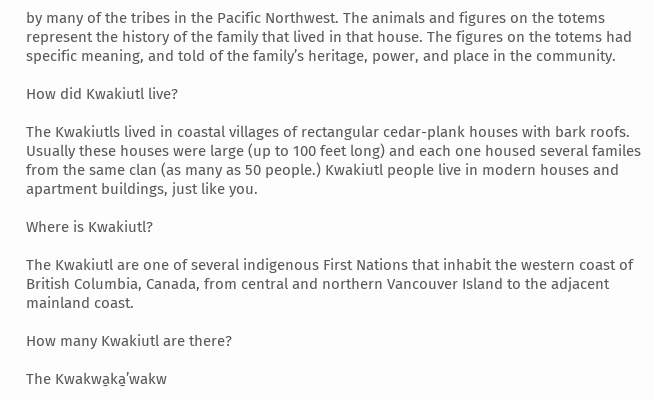by many of the tribes in the Pacific Northwest. The animals and figures on the totems represent the history of the family that lived in that house. The figures on the totems had specific meaning, and told of the family’s heritage, power, and place in the community.

How did Kwakiutl live?

The Kwakiutls lived in coastal villages of rectangular cedar-plank houses with bark roofs. Usually these houses were large (up to 100 feet long) and each one housed several familes from the same clan (as many as 50 people.) Kwakiutl people live in modern houses and apartment buildings, just like you.

Where is Kwakiutl?

The Kwakiutl are one of several indigenous First Nations that inhabit the western coast of British Columbia, Canada, from central and northern Vancouver Island to the adjacent mainland coast.

How many Kwakiutl are there?

The Kwakwa̱ka̱ʼwakw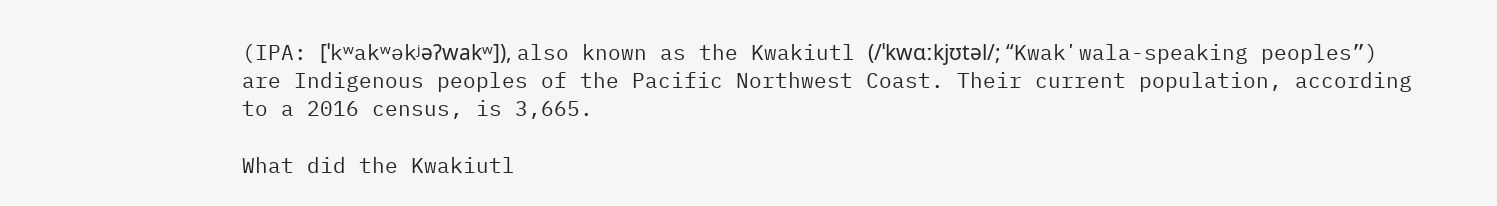(IPA: [ˈkʷakʷəkʲəʔwakʷ]), also known as the Kwakiutl (/ˈkwɑːkjʊtəl/; “Kwakʼwala-speaking peoples”) are Indigenous peoples of the Pacific Northwest Coast. Their current population, according to a 2016 census, is 3,665.

What did the Kwakiutl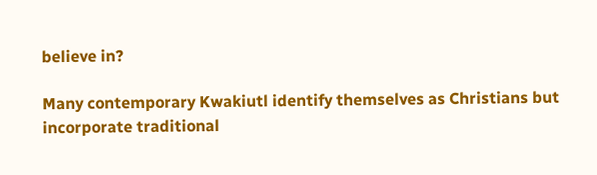believe in?

Many contemporary Kwakiutl identify themselves as Christians but incorporate traditional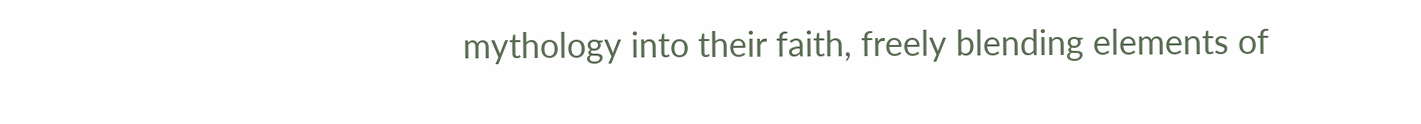mythology into their faith, freely blending elements of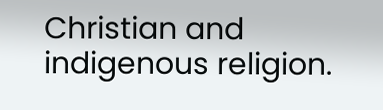Christian and indigenous religion.